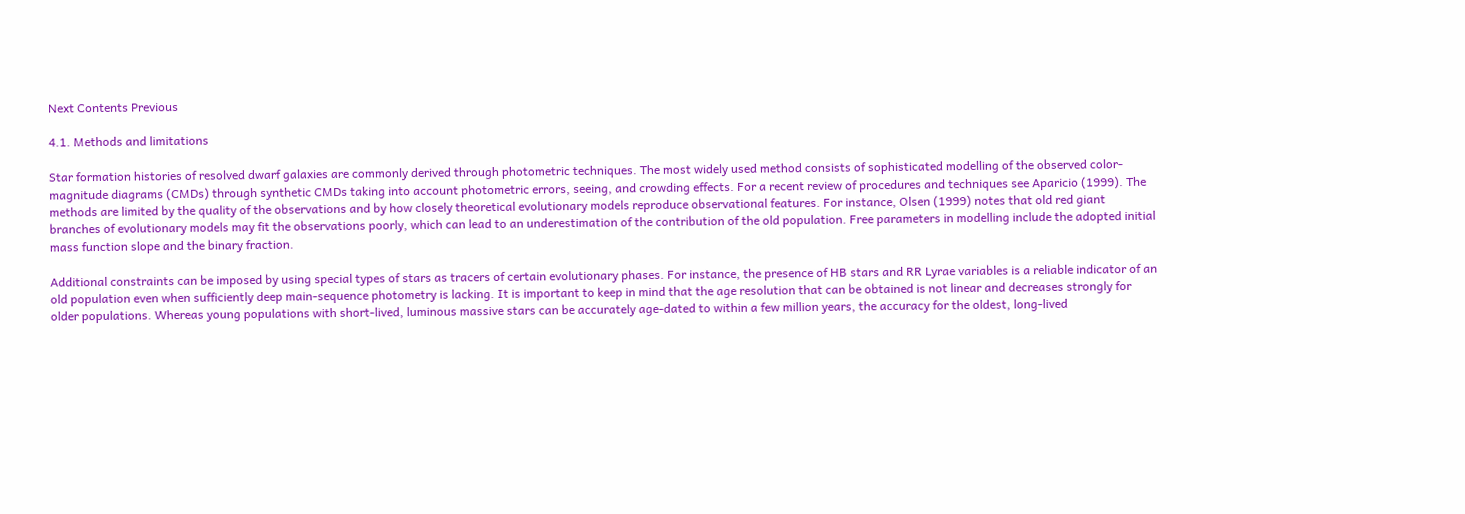Next Contents Previous

4.1. Methods and limitations

Star formation histories of resolved dwarf galaxies are commonly derived through photometric techniques. The most widely used method consists of sophisticated modelling of the observed color-magnitude diagrams (CMDs) through synthetic CMDs taking into account photometric errors, seeing, and crowding effects. For a recent review of procedures and techniques see Aparicio (1999). The methods are limited by the quality of the observations and by how closely theoretical evolutionary models reproduce observational features. For instance, Olsen (1999) notes that old red giant branches of evolutionary models may fit the observations poorly, which can lead to an underestimation of the contribution of the old population. Free parameters in modelling include the adopted initial mass function slope and the binary fraction.

Additional constraints can be imposed by using special types of stars as tracers of certain evolutionary phases. For instance, the presence of HB stars and RR Lyrae variables is a reliable indicator of an old population even when sufficiently deep main-sequence photometry is lacking. It is important to keep in mind that the age resolution that can be obtained is not linear and decreases strongly for older populations. Whereas young populations with short-lived, luminous massive stars can be accurately age-dated to within a few million years, the accuracy for the oldest, long-lived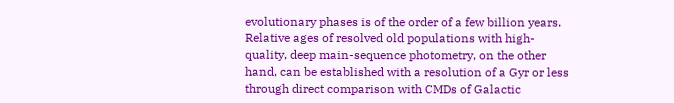evolutionary phases is of the order of a few billion years. Relative ages of resolved old populations with high-quality, deep main-sequence photometry, on the other hand, can be established with a resolution of a Gyr or less through direct comparison with CMDs of Galactic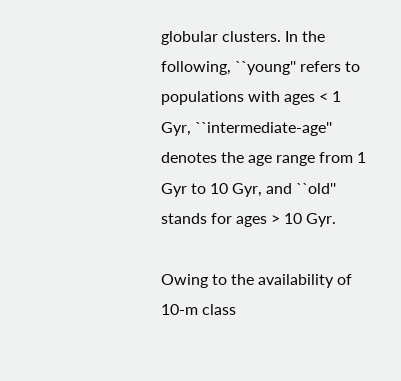globular clusters. In the following, ``young'' refers to populations with ages < 1 Gyr, ``intermediate-age'' denotes the age range from 1 Gyr to 10 Gyr, and ``old'' stands for ages > 10 Gyr.

Owing to the availability of 10-m class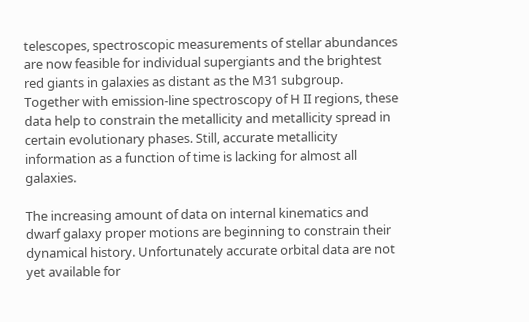telescopes, spectroscopic measurements of stellar abundances are now feasible for individual supergiants and the brightest red giants in galaxies as distant as the M31 subgroup. Together with emission-line spectroscopy of H II regions, these data help to constrain the metallicity and metallicity spread in certain evolutionary phases. Still, accurate metallicity information as a function of time is lacking for almost all galaxies.

The increasing amount of data on internal kinematics and dwarf galaxy proper motions are beginning to constrain their dynamical history. Unfortunately accurate orbital data are not yet available for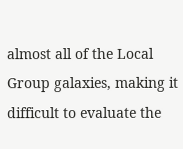almost all of the Local Group galaxies, making it difficult to evaluate the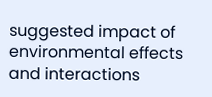suggested impact of environmental effects and interactions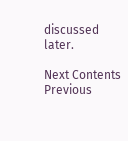discussed later.

Next Contents Previous